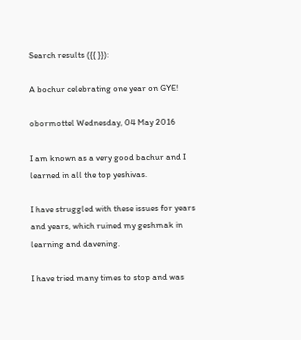Search results ({{ }}):

A bochur celebrating one year on GYE!

obormottel Wednesday, 04 May 2016

I am known as a very good bachur and I learned in all the top yeshivas.

I have struggled with these issues for years and years, which ruined my geshmak in learning and davening.

I have tried many times to stop and was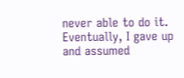never able to do it. Eventually, I gave up and assumed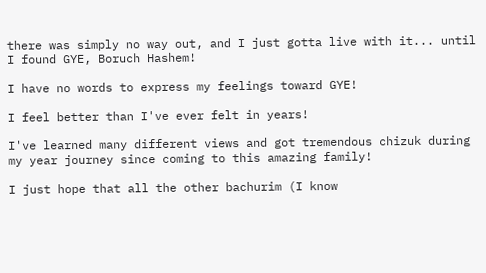there was simply no way out, and I just gotta live with it... until I found GYE, Boruch Hashem!

I have no words to express my feelings toward GYE!

I feel better than I've ever felt in years!

I've learned many different views and got tremendous chizuk during my year journey since coming to this amazing family!

I just hope that all the other bachurim (I know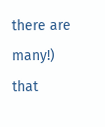there are many!) that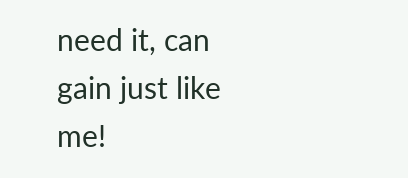need it, can gain just like me!